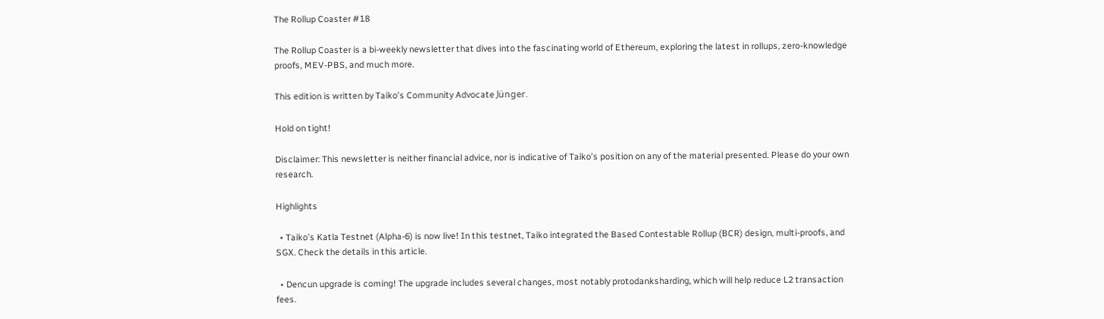The Rollup Coaster #18

The Rollup Coaster is a bi-weekly newsletter that dives into the fascinating world of Ethereum, exploring the latest in rollups, zero-knowledge proofs, MEV-PBS, and much more.

This edition is written by Taiko’s Community Advocate Jünger.

Hold on tight!

Disclaimer: This newsletter is neither financial advice, nor is indicative of Taiko’s position on any of the material presented. Please do your own research.

Highlights

  • Taiko’s Katla Testnet (Alpha-6) is now live! In this testnet, Taiko integrated the Based Contestable Rollup (BCR) design, multi-proofs, and SGX. Check the details in this article.

  • Dencun upgrade is coming! The upgrade includes several changes, most notably protodanksharding, which will help reduce L2 transaction fees.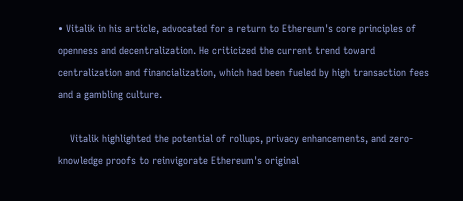• Vitalik in his article, advocated for a return to Ethereum's core principles of openness and decentralization. He criticized the current trend toward centralization and financialization, which had been fueled by high transaction fees and a gambling culture.

    Vitalik highlighted the potential of rollups, privacy enhancements, and zero-knowledge proofs to reinvigorate Ethereum's original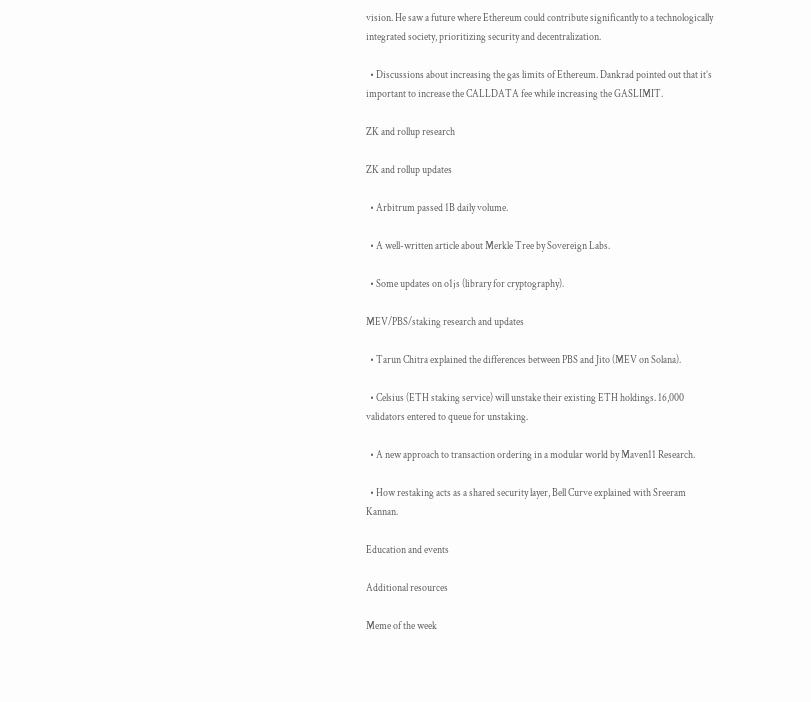vision. He saw a future where Ethereum could contribute significantly to a technologically integrated society, prioritizing security and decentralization.

  • Discussions about increasing the gas limits of Ethereum. Dankrad pointed out that it’s important to increase the CALLDATA fee while increasing the GASLIMIT.

ZK and rollup research

ZK and rollup updates

  • Arbitrum passed 1B daily volume.

  • A well-written article about Merkle Tree by Sovereign Labs.

  • Some updates on o1js (library for cryptography).

MEV/PBS/staking research and updates

  • Tarun Chitra explained the differences between PBS and Jito (MEV on Solana).

  • Celsius (ETH staking service) will unstake their existing ETH holdings. 16,000 validators entered to queue for unstaking.

  • A new approach to transaction ordering in a modular world by Maven11 Research.

  • How restaking acts as a shared security layer, Bell Curve explained with Sreeram Kannan.

Education and events

Additional resources

Meme of the week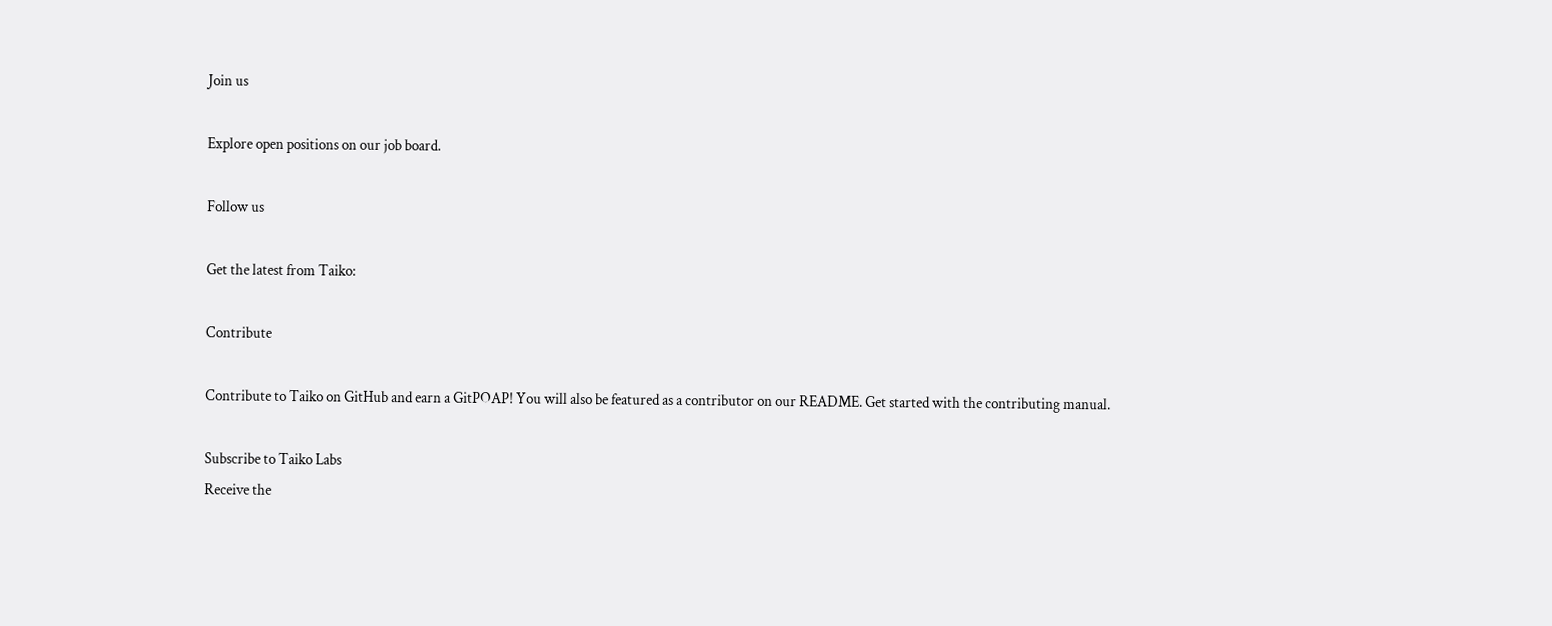Join us

Explore open positions on our job board.

Follow us

Get the latest from Taiko:

Contribute

Contribute to Taiko on GitHub and earn a GitPOAP! You will also be featured as a contributor on our README. Get started with the contributing manual.

Subscribe to Taiko Labs
Receive the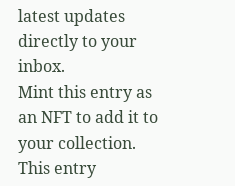latest updates directly to your inbox.
Mint this entry as an NFT to add it to your collection.
This entry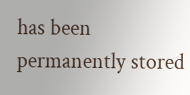has been permanently stored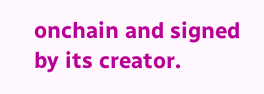onchain and signed by its creator.